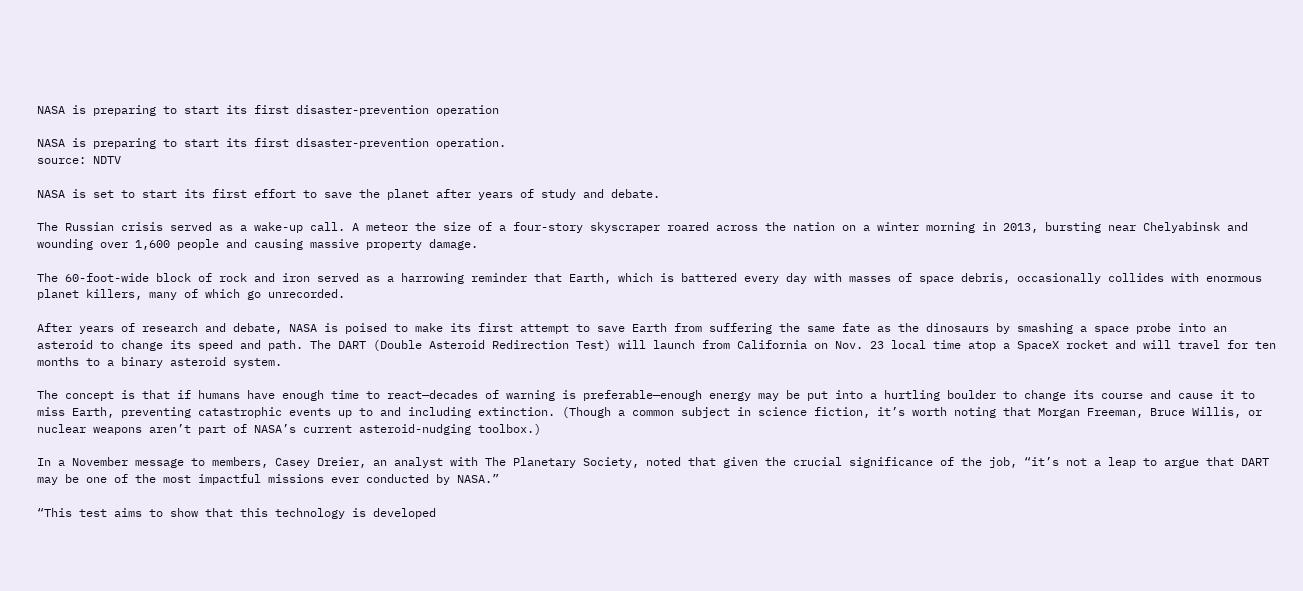NASA is preparing to start its first disaster-prevention operation

NASA is preparing to start its first disaster-prevention operation.
source: NDTV

NASA is set to start its first effort to save the planet after years of study and debate.

The Russian crisis served as a wake-up call. A meteor the size of a four-story skyscraper roared across the nation on a winter morning in 2013, bursting near Chelyabinsk and wounding over 1,600 people and causing massive property damage.

The 60-foot-wide block of rock and iron served as a harrowing reminder that Earth, which is battered every day with masses of space debris, occasionally collides with enormous planet killers, many of which go unrecorded.

After years of research and debate, NASA is poised to make its first attempt to save Earth from suffering the same fate as the dinosaurs by smashing a space probe into an asteroid to change its speed and path. The DART (Double Asteroid Redirection Test) will launch from California on Nov. 23 local time atop a SpaceX rocket and will travel for ten months to a binary asteroid system.

The concept is that if humans have enough time to react—decades of warning is preferable—enough energy may be put into a hurtling boulder to change its course and cause it to miss Earth, preventing catastrophic events up to and including extinction. (Though a common subject in science fiction, it’s worth noting that Morgan Freeman, Bruce Willis, or nuclear weapons aren’t part of NASA’s current asteroid-nudging toolbox.)

In a November message to members, Casey Dreier, an analyst with The Planetary Society, noted that given the crucial significance of the job, “it’s not a leap to argue that DART may be one of the most impactful missions ever conducted by NASA.”

“This test aims to show that this technology is developed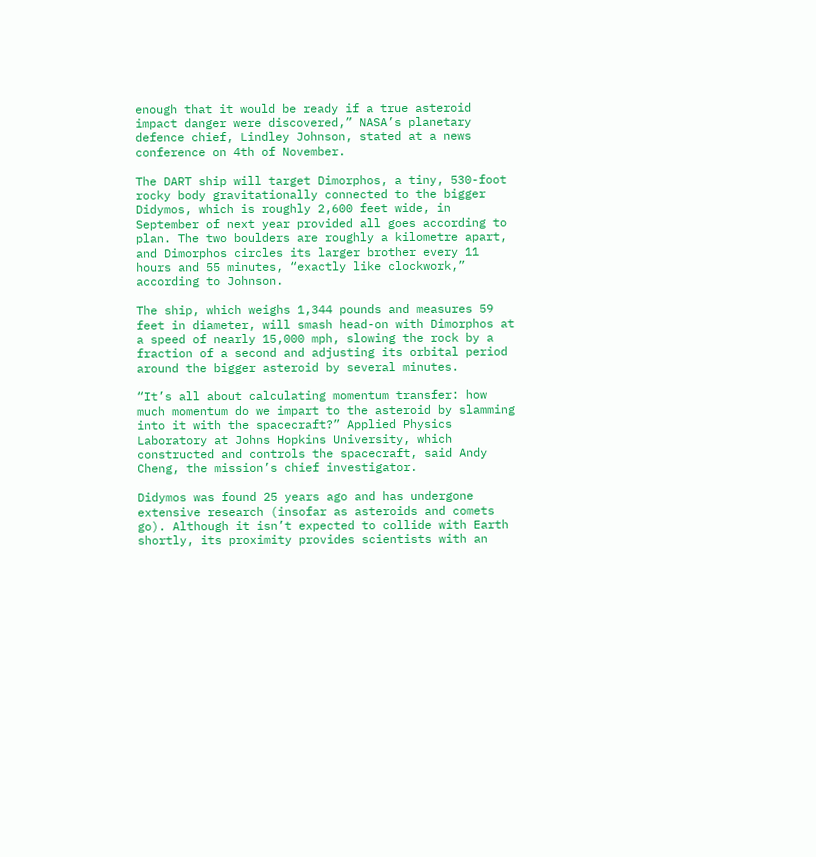enough that it would be ready if a true asteroid impact danger were discovered,” NASA’s planetary defence chief, Lindley Johnson, stated at a news conference on 4th of November.

The DART ship will target Dimorphos, a tiny, 530-foot rocky body gravitationally connected to the bigger Didymos, which is roughly 2,600 feet wide, in September of next year provided all goes according to plan. The two boulders are roughly a kilometre apart, and Dimorphos circles its larger brother every 11 hours and 55 minutes, “exactly like clockwork,” according to Johnson.

The ship, which weighs 1,344 pounds and measures 59 feet in diameter, will smash head-on with Dimorphos at a speed of nearly 15,000 mph, slowing the rock by a fraction of a second and adjusting its orbital period around the bigger asteroid by several minutes.

“It’s all about calculating momentum transfer: how much momentum do we impart to the asteroid by slamming into it with the spacecraft?” Applied Physics Laboratory at Johns Hopkins University, which constructed and controls the spacecraft, said Andy Cheng, the mission’s chief investigator.

Didymos was found 25 years ago and has undergone extensive research (insofar as asteroids and comets go). Although it isn’t expected to collide with Earth shortly, its proximity provides scientists with an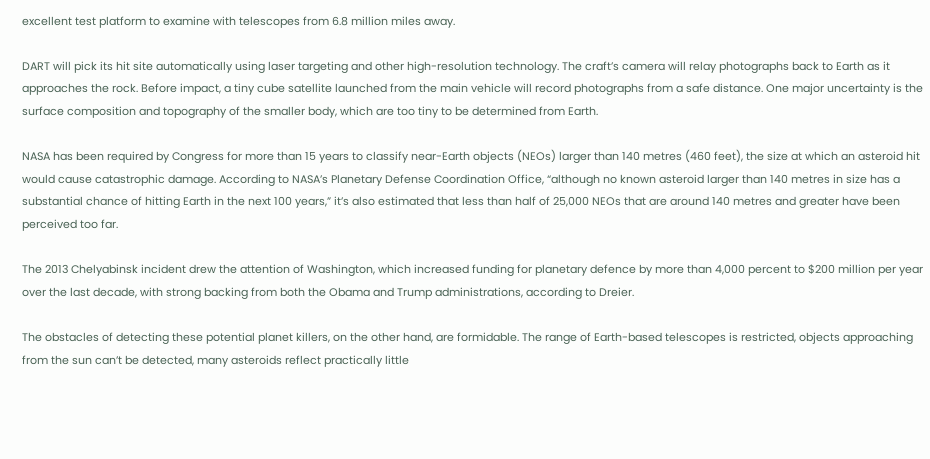excellent test platform to examine with telescopes from 6.8 million miles away.

DART will pick its hit site automatically using laser targeting and other high-resolution technology. The craft’s camera will relay photographs back to Earth as it approaches the rock. Before impact, a tiny cube satellite launched from the main vehicle will record photographs from a safe distance. One major uncertainty is the surface composition and topography of the smaller body, which are too tiny to be determined from Earth.

NASA has been required by Congress for more than 15 years to classify near-Earth objects (NEOs) larger than 140 metres (460 feet), the size at which an asteroid hit would cause catastrophic damage. According to NASA’s Planetary Defense Coordination Office, “although no known asteroid larger than 140 metres in size has a substantial chance of hitting Earth in the next 100 years,” it’s also estimated that less than half of 25,000 NEOs that are around 140 metres and greater have been perceived too far.

The 2013 Chelyabinsk incident drew the attention of Washington, which increased funding for planetary defence by more than 4,000 percent to $200 million per year over the last decade, with strong backing from both the Obama and Trump administrations, according to Dreier.

The obstacles of detecting these potential planet killers, on the other hand, are formidable. The range of Earth-based telescopes is restricted, objects approaching from the sun can’t be detected, many asteroids reflect practically little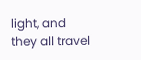light, and they all travel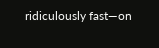ridiculously fast—on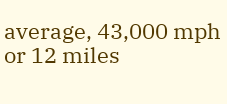average, 43,000 mph or 12 miles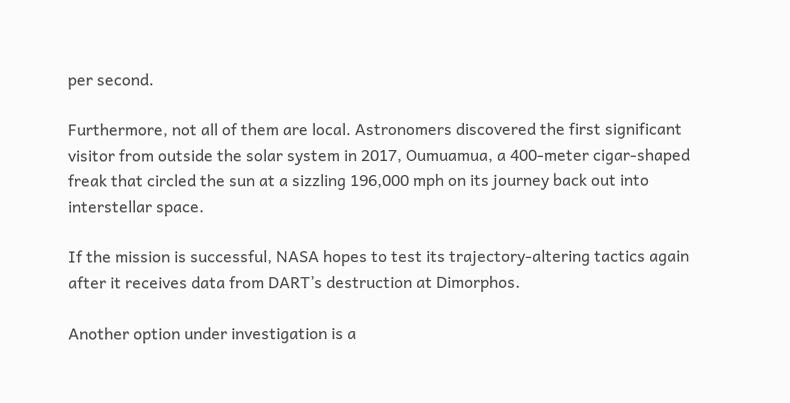per second.

Furthermore, not all of them are local. Astronomers discovered the first significant visitor from outside the solar system in 2017, Oumuamua, a 400-meter cigar-shaped freak that circled the sun at a sizzling 196,000 mph on its journey back out into interstellar space.

If the mission is successful, NASA hopes to test its trajectory-altering tactics again after it receives data from DART’s destruction at Dimorphos.

Another option under investigation is a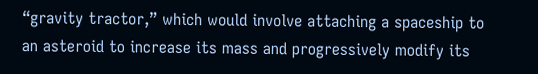“gravity tractor,” which would involve attaching a spaceship to an asteroid to increase its mass and progressively modify its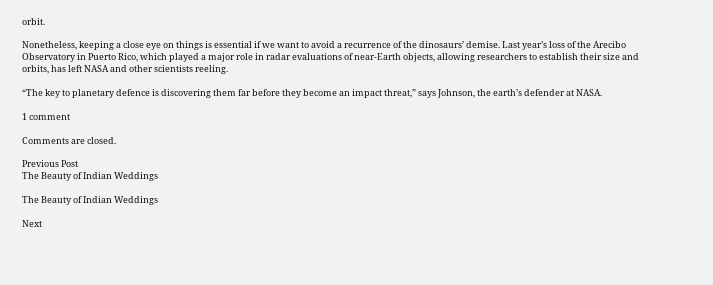orbit.

Nonetheless, keeping a close eye on things is essential if we want to avoid a recurrence of the dinosaurs’ demise. Last year’s loss of the Arecibo Observatory in Puerto Rico, which played a major role in radar evaluations of near-Earth objects, allowing researchers to establish their size and orbits, has left NASA and other scientists reeling.

“The key to planetary defence is discovering them far before they become an impact threat,” says Johnson, the earth’s defender at NASA.

1 comment

Comments are closed.

Previous Post
The Beauty of Indian Weddings

The Beauty of Indian Weddings

Next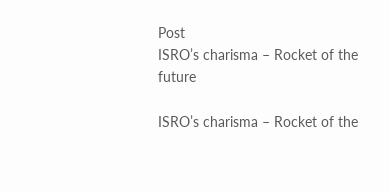Post
ISRO’s charisma – Rocket of the future

ISRO’s charisma – Rocket of the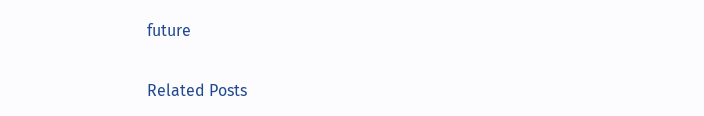future

Related Posts